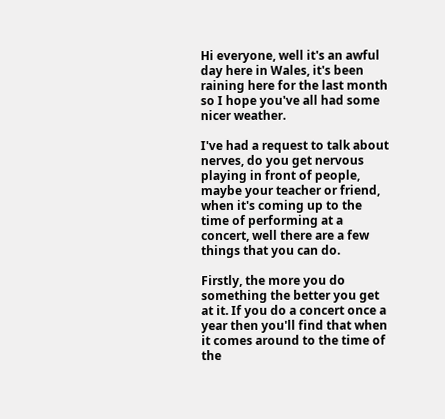Hi everyone, well it's an awful day here in Wales, it's been raining here for the last month so I hope you've all had some nicer weather.

I've had a request to talk about nerves, do you get nervous playing in front of people, maybe your teacher or friend, when it's coming up to the time of performing at a concert, well there are a few things that you can do.

Firstly, the more you do something the better you get at it. If you do a concert once a year then you'll find that when it comes around to the time of the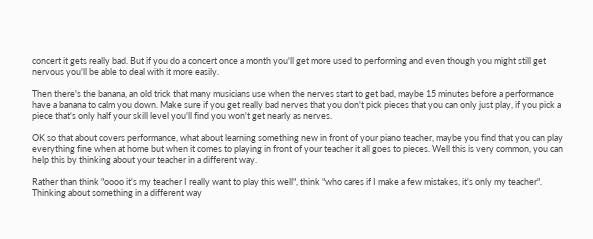concert it gets really bad. But if you do a concert once a month you'll get more used to performing and even though you might still get nervous you'll be able to deal with it more easily.

Then there's the banana, an old trick that many musicians use when the nerves start to get bad, maybe 15 minutes before a performance have a banana to calm you down. Make sure if you get really bad nerves that you don't pick pieces that you can only just play, if you pick a piece that's only half your skill level you'll find you won't get nearly as nerves.

OK so that about covers performance, what about learning something new in front of your piano teacher, maybe you find that you can play everything fine when at home but when it comes to playing in front of your teacher it all goes to pieces. Well this is very common, you can help this by thinking about your teacher in a different way.

Rather than think "oooo it's my teacher I really want to play this well", think "who cares if I make a few mistakes, it's only my teacher". Thinking about something in a different way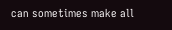can sometimes make all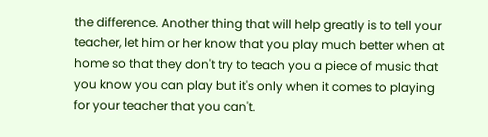the difference. Another thing that will help greatly is to tell your teacher, let him or her know that you play much better when at home so that they don't try to teach you a piece of music that you know you can play but it's only when it comes to playing for your teacher that you can't.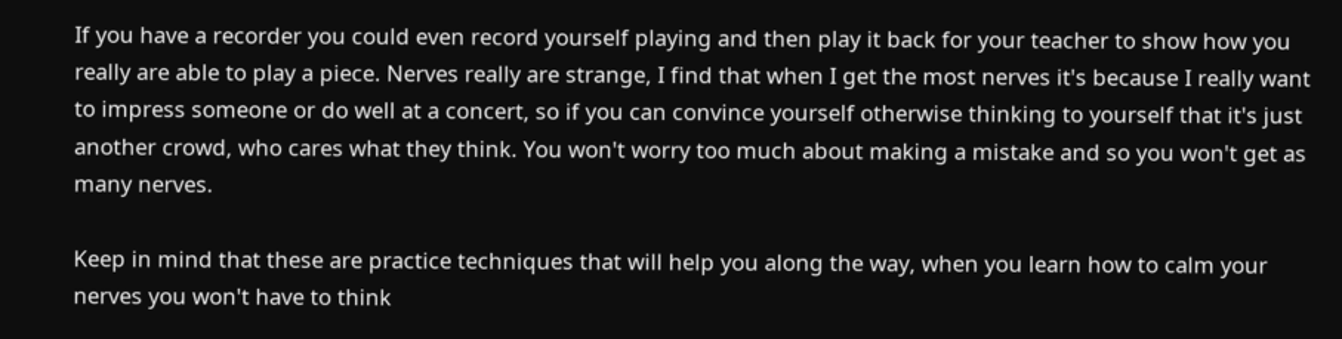If you have a recorder you could even record yourself playing and then play it back for your teacher to show how you really are able to play a piece. Nerves really are strange, I find that when I get the most nerves it's because I really want to impress someone or do well at a concert, so if you can convince yourself otherwise thinking to yourself that it's just another crowd, who cares what they think. You won't worry too much about making a mistake and so you won't get as many nerves.

Keep in mind that these are practice techniques that will help you along the way, when you learn how to calm your nerves you won't have to think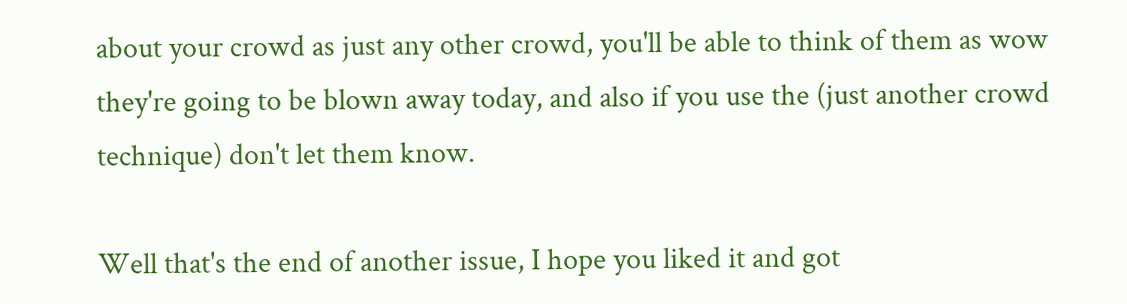about your crowd as just any other crowd, you'll be able to think of them as wow they're going to be blown away today, and also if you use the (just another crowd technique) don't let them know.

Well that's the end of another issue, I hope you liked it and got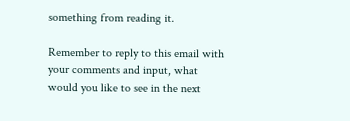something from reading it.

Remember to reply to this email with your comments and input, what would you like to see in the next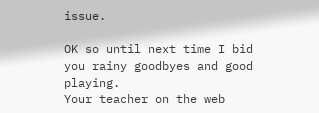issue.

OK so until next time I bid you rainy goodbyes and good playing.
Your teacher on the web